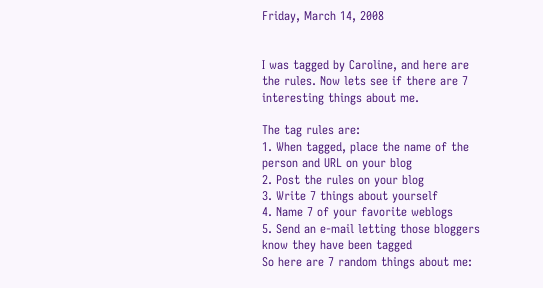Friday, March 14, 2008


I was tagged by Caroline, and here are the rules. Now lets see if there are 7 interesting things about me.

The tag rules are:
1. When tagged, place the name of the person and URL on your blog
2. Post the rules on your blog
3. Write 7 things about yourself
4. Name 7 of your favorite weblogs
5. Send an e-mail letting those bloggers know they have been tagged
So here are 7 random things about me: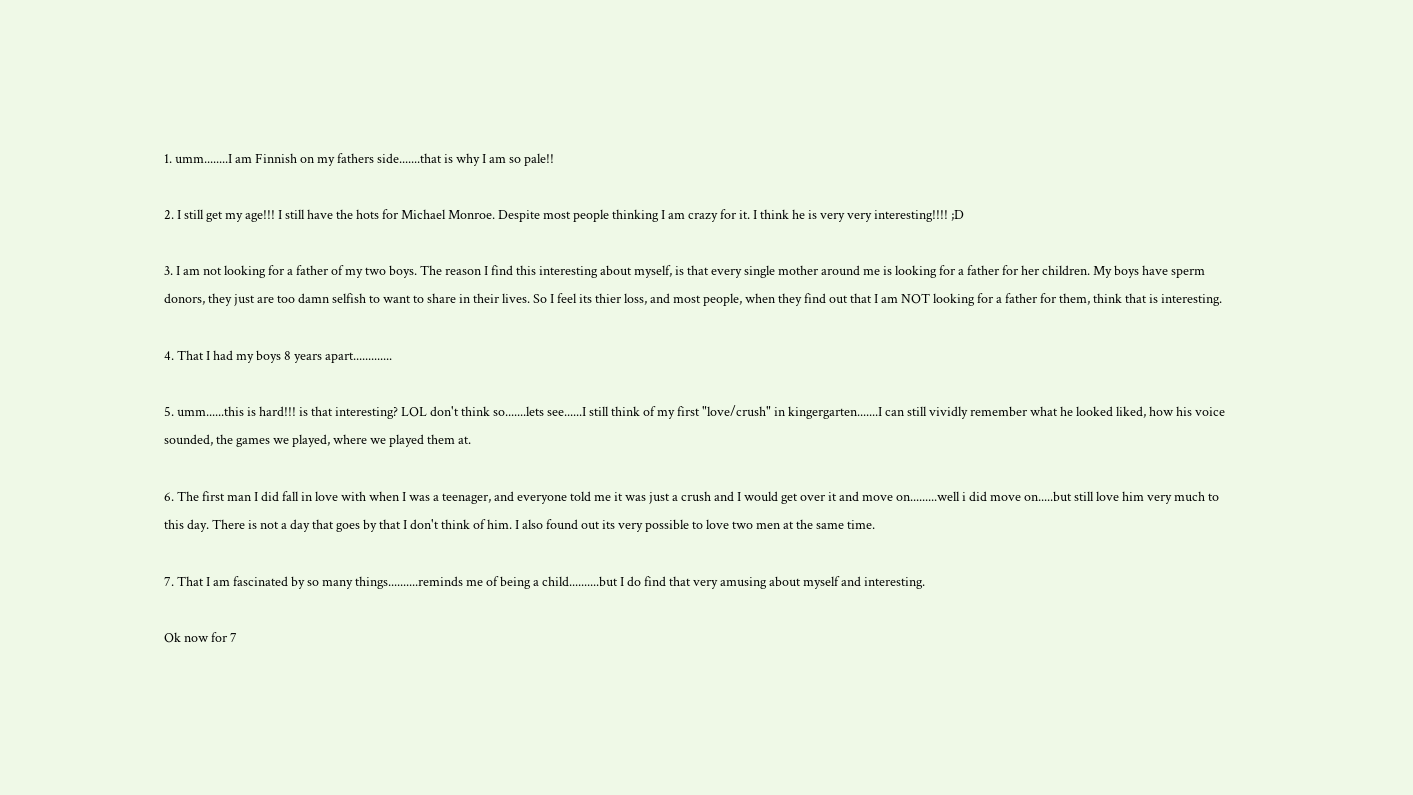1. umm........I am Finnish on my fathers side.......that is why I am so pale!!

2. I still get my age!!! I still have the hots for Michael Monroe. Despite most people thinking I am crazy for it. I think he is very very interesting!!!! ;D

3. I am not looking for a father of my two boys. The reason I find this interesting about myself, is that every single mother around me is looking for a father for her children. My boys have sperm donors, they just are too damn selfish to want to share in their lives. So I feel its thier loss, and most people, when they find out that I am NOT looking for a father for them, think that is interesting.

4. That I had my boys 8 years apart.............

5. umm......this is hard!!! is that interesting? LOL don't think so.......lets see......I still think of my first "love/crush" in kingergarten.......I can still vividly remember what he looked liked, how his voice sounded, the games we played, where we played them at.

6. The first man I did fall in love with when I was a teenager, and everyone told me it was just a crush and I would get over it and move on.........well i did move on.....but still love him very much to this day. There is not a day that goes by that I don't think of him. I also found out its very possible to love two men at the same time.

7. That I am fascinated by so many things..........reminds me of being a child..........but I do find that very amusing about myself and interesting.

Ok now for 7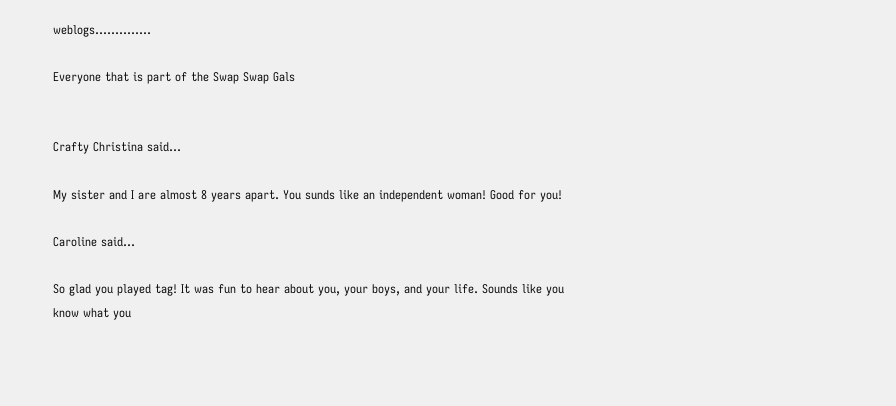weblogs..............

Everyone that is part of the Swap Swap Gals


Crafty Christina said...

My sister and I are almost 8 years apart. You sunds like an independent woman! Good for you!

Caroline said...

So glad you played tag! It was fun to hear about you, your boys, and your life. Sounds like you know what you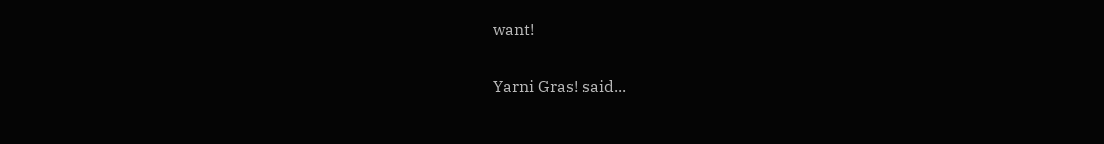want!

Yarni Gras! said...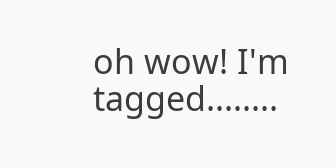oh wow! I'm tagged........